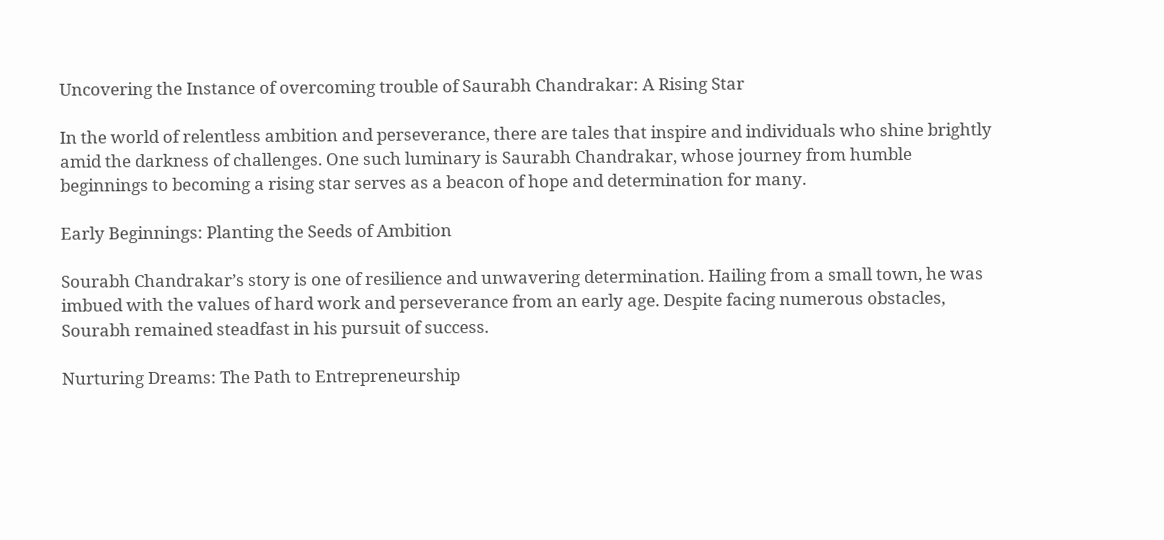Uncovering the Instance of overcoming trouble of Saurabh Chandrakar: A Rising Star

In the world of relentless ambition and perseverance, there are tales that inspire and individuals who shine brightly amid the darkness of challenges. One such luminary is Saurabh Chandrakar, whose journey from humble beginnings to becoming a rising star serves as a beacon of hope and determination for many.

Early Beginnings: Planting the Seeds of Ambition

Sourabh Chandrakar’s story is one of resilience and unwavering determination. Hailing from a small town, he was imbued with the values of hard work and perseverance from an early age. Despite facing numerous obstacles, Sourabh remained steadfast in his pursuit of success.

Nurturing Dreams: The Path to Entrepreneurship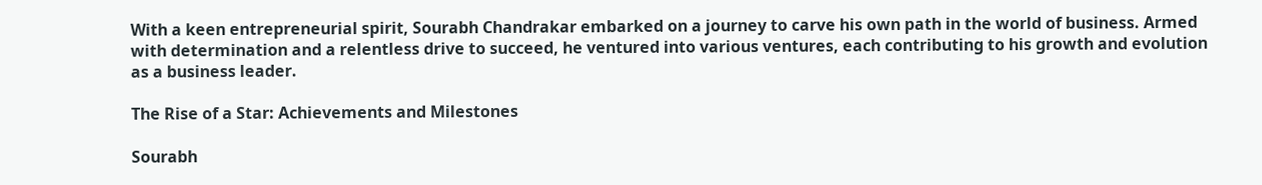With a keen entrepreneurial spirit, Sourabh Chandrakar embarked on a journey to carve his own path in the world of business. Armed with determination and a relentless drive to succeed, he ventured into various ventures, each contributing to his growth and evolution as a business leader.

The Rise of a Star: Achievements and Milestones

Sourabh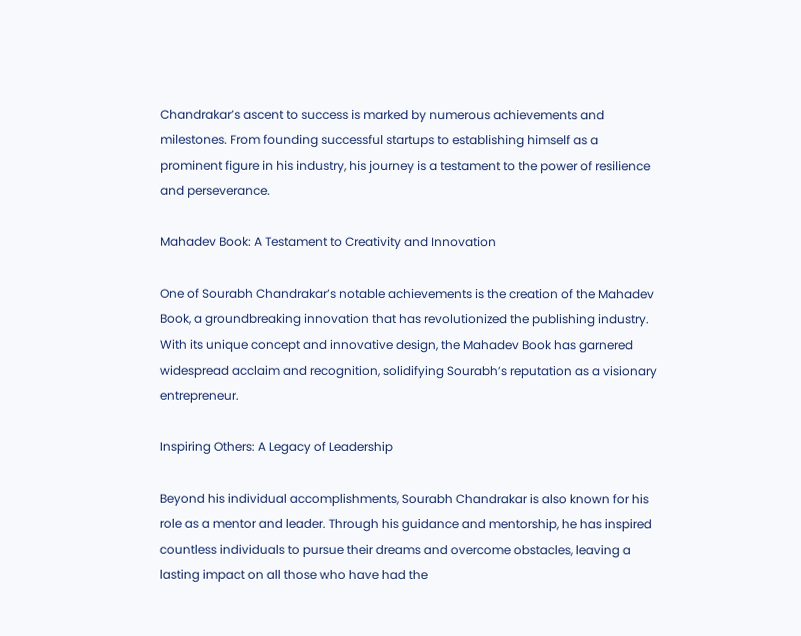Chandrakar’s ascent to success is marked by numerous achievements and milestones. From founding successful startups to establishing himself as a prominent figure in his industry, his journey is a testament to the power of resilience and perseverance.

Mahadev Book: A Testament to Creativity and Innovation

One of Sourabh Chandrakar’s notable achievements is the creation of the Mahadev Book, a groundbreaking innovation that has revolutionized the publishing industry. With its unique concept and innovative design, the Mahadev Book has garnered widespread acclaim and recognition, solidifying Sourabh’s reputation as a visionary entrepreneur.

Inspiring Others: A Legacy of Leadership

Beyond his individual accomplishments, Sourabh Chandrakar is also known for his role as a mentor and leader. Through his guidance and mentorship, he has inspired countless individuals to pursue their dreams and overcome obstacles, leaving a lasting impact on all those who have had the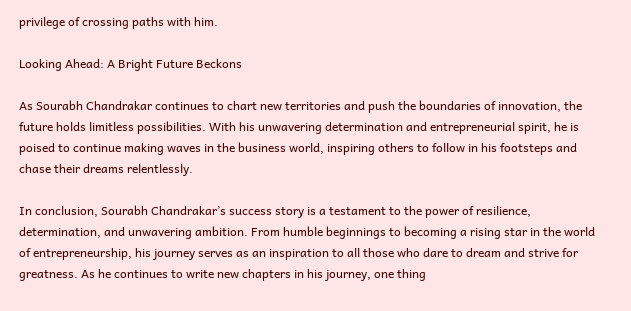privilege of crossing paths with him.

Looking Ahead: A Bright Future Beckons

As Sourabh Chandrakar continues to chart new territories and push the boundaries of innovation, the future holds limitless possibilities. With his unwavering determination and entrepreneurial spirit, he is poised to continue making waves in the business world, inspiring others to follow in his footsteps and chase their dreams relentlessly.

In conclusion, Sourabh Chandrakar’s success story is a testament to the power of resilience, determination, and unwavering ambition. From humble beginnings to becoming a rising star in the world of entrepreneurship, his journey serves as an inspiration to all those who dare to dream and strive for greatness. As he continues to write new chapters in his journey, one thing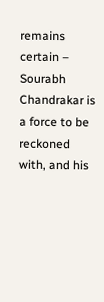remains certain – Sourabh Chandrakar is a force to be reckoned with, and his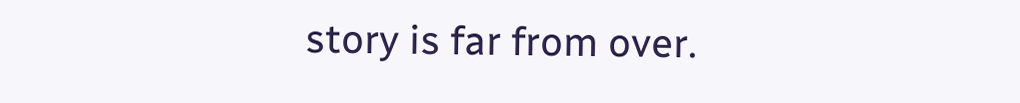story is far from over.